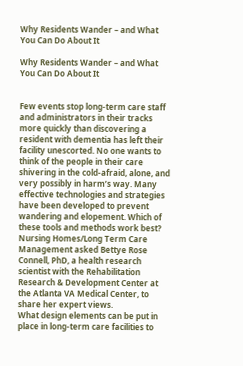Why Residents Wander – and What You Can Do About It

Why Residents Wander – and What You Can Do About It


Few events stop long-term care staff and administrators in their tracks more quickly than discovering a resident with dementia has left their facility unescorted. No one wants to think of the people in their care shivering in the cold-afraid, alone, and very possibly in harm’s way. Many effective technologies and strategies have been developed to prevent wandering and elopement. Which of these tools and methods work best? Nursing Homes/Long Term Care Management asked Bettye Rose Connell, PhD, a health research scientist with the Rehabilitation Research & Development Center at the Atlanta VA Medical Center, to share her expert views.
What design elements can be put in place in long-term care facilities to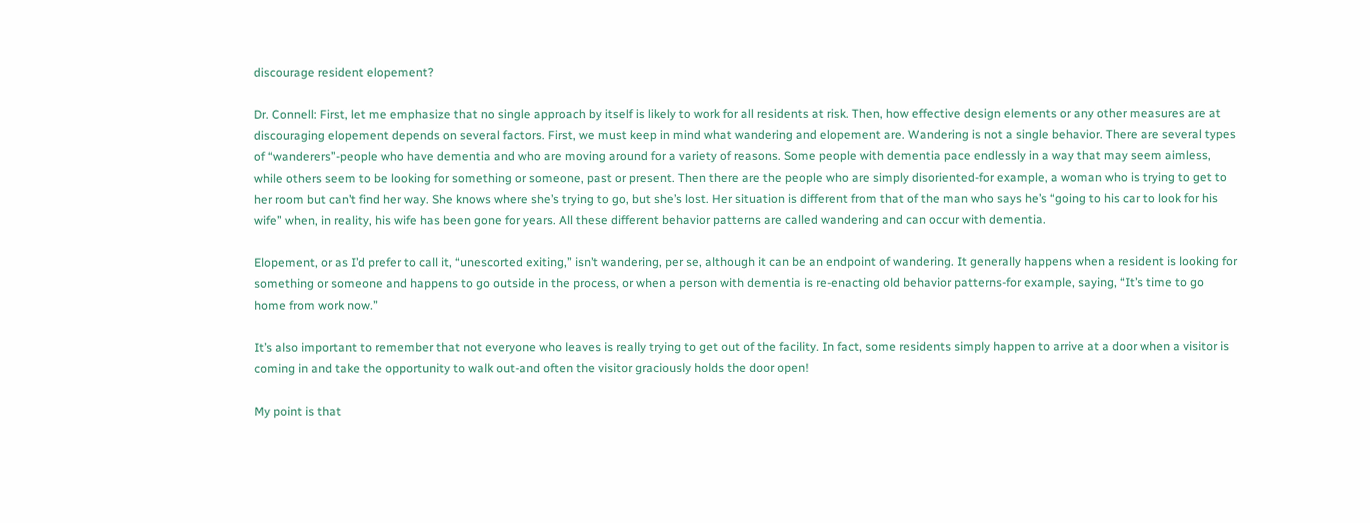discourage resident elopement?

Dr. Connell: First, let me emphasize that no single approach by itself is likely to work for all residents at risk. Then, how effective design elements or any other measures are at discouraging elopement depends on several factors. First, we must keep in mind what wandering and elopement are. Wandering is not a single behavior. There are several types of “wanderers”-people who have dementia and who are moving around for a variety of reasons. Some people with dementia pace endlessly in a way that may seem aimless, while others seem to be looking for something or someone, past or present. Then there are the people who are simply disoriented-for example, a woman who is trying to get to her room but can’t find her way. She knows where she’s trying to go, but she’s lost. Her situation is different from that of the man who says he’s “going to his car to look for his wife” when, in reality, his wife has been gone for years. All these different behavior patterns are called wandering and can occur with dementia.

Elopement, or as I’d prefer to call it, “unescorted exiting,” isn’t wandering, per se, although it can be an endpoint of wandering. It generally happens when a resident is looking for something or someone and happens to go outside in the process, or when a person with dementia is re-enacting old behavior patterns-for example, saying, “It’s time to go home from work now.”

It’s also important to remember that not everyone who leaves is really trying to get out of the facility. In fact, some residents simply happen to arrive at a door when a visitor is coming in and take the opportunity to walk out-and often the visitor graciously holds the door open!

My point is that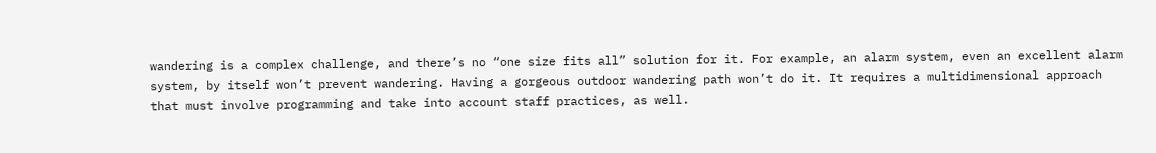wandering is a complex challenge, and there’s no “one size fits all” solution for it. For example, an alarm system, even an excellent alarm system, by itself won’t prevent wandering. Having a gorgeous outdoor wandering path won’t do it. It requires a multidimensional approach that must involve programming and take into account staff practices, as well.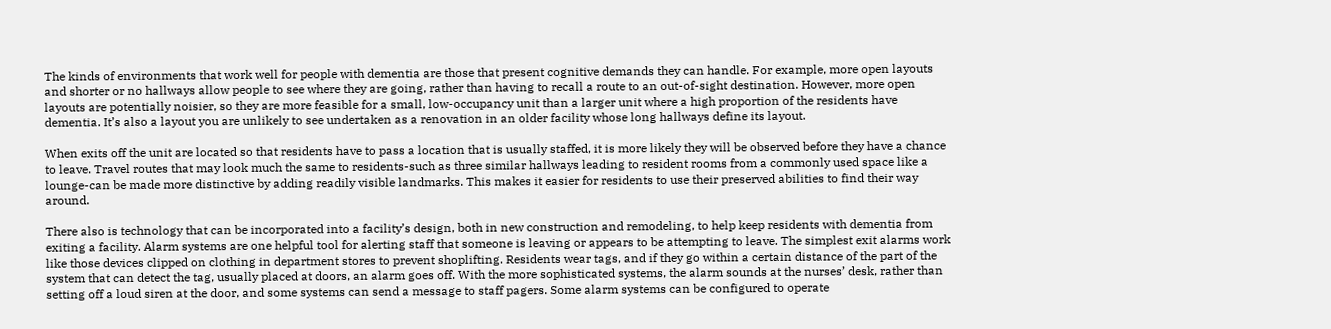The kinds of environments that work well for people with dementia are those that present cognitive demands they can handle. For example, more open layouts and shorter or no hallways allow people to see where they are going, rather than having to recall a route to an out-of-sight destination. However, more open layouts are potentially noisier, so they are more feasible for a small, low-occupancy unit than a larger unit where a high proportion of the residents have dementia. It’s also a layout you are unlikely to see undertaken as a renovation in an older facility whose long hallways define its layout.

When exits off the unit are located so that residents have to pass a location that is usually staffed, it is more likely they will be observed before they have a chance to leave. Travel routes that may look much the same to residents-such as three similar hallways leading to resident rooms from a commonly used space like a lounge-can be made more distinctive by adding readily visible landmarks. This makes it easier for residents to use their preserved abilities to find their way around.

There also is technology that can be incorporated into a facility’s design, both in new construction and remodeling, to help keep residents with dementia from exiting a facility. Alarm systems are one helpful tool for alerting staff that someone is leaving or appears to be attempting to leave. The simplest exit alarms work like those devices clipped on clothing in department stores to prevent shoplifting. Residents wear tags, and if they go within a certain distance of the part of the system that can detect the tag, usually placed at doors, an alarm goes off. With the more sophisticated systems, the alarm sounds at the nurses’ desk, rather than setting off a loud siren at the door, and some systems can send a message to staff pagers. Some alarm systems can be configured to operate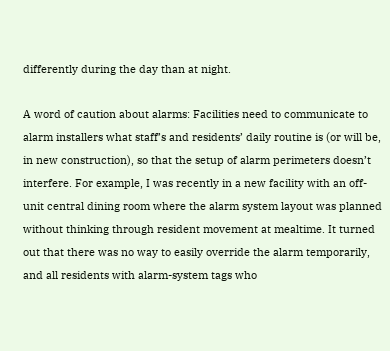differently during the day than at night.

A word of caution about alarms: Facilities need to communicate to alarm installers what staff’s and residents’ daily routine is (or will be, in new construction), so that the setup of alarm perimeters doesn’t interfere. For example, I was recently in a new facility with an off-unit central dining room where the alarm system layout was planned without thinking through resident movement at mealtime. It turned out that there was no way to easily override the alarm temporarily, and all residents with alarm-system tags who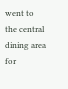went to the central dining area for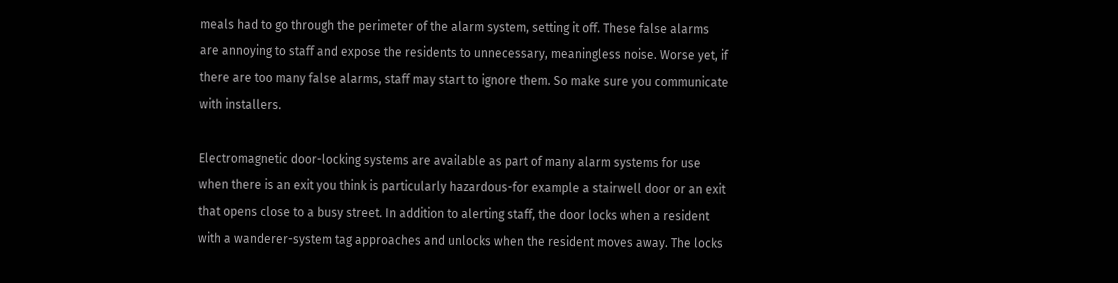meals had to go through the perimeter of the alarm system, setting it off. These false alarms are annoying to staff and expose the residents to unnecessary, meaningless noise. Worse yet, if there are too many false alarms, staff may start to ignore them. So make sure you communicate with installers.

Electromagnetic door-locking systems are available as part of many alarm systems for use when there is an exit you think is particularly hazardous-for example a stairwell door or an exit that opens close to a busy street. In addition to alerting staff, the door locks when a resident with a wanderer-system tag approaches and unlocks when the resident moves away. The locks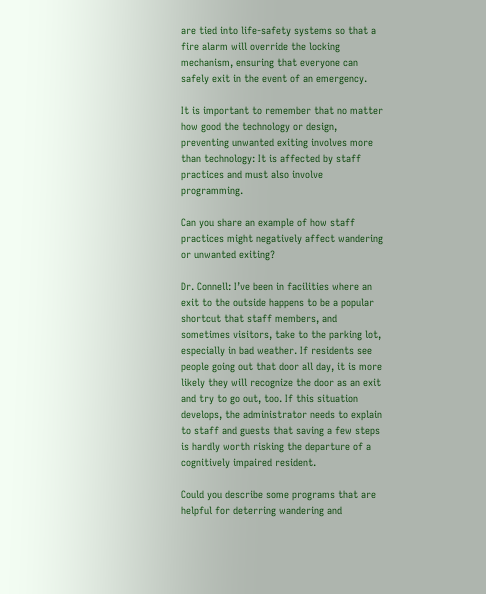are tied into life-safety systems so that a fire alarm will override the locking mechanism, ensuring that everyone can safely exit in the event of an emergency.

It is important to remember that no matter how good the technology or design, preventing unwanted exiting involves more than technology: It is affected by staff practices and must also involve programming.

Can you share an example of how staff practices might negatively affect wandering or unwanted exiting?

Dr. Connell: I’ve been in facilities where an exit to the outside happens to be a popular shortcut that staff members, and sometimes visitors, take to the parking lot, especially in bad weather. If residents see people going out that door all day, it is more likely they will recognize the door as an exit and try to go out, too. If this situation develops, the administrator needs to explain to staff and guests that saving a few steps is hardly worth risking the departure of a cognitively impaired resident.

Could you describe some programs that are helpful for deterring wandering and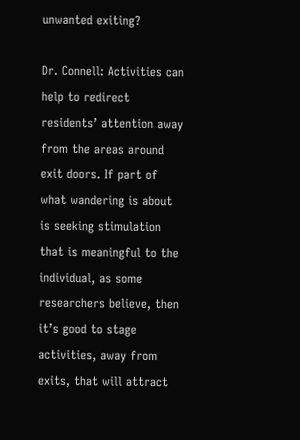unwanted exiting?

Dr. Connell: Activities can help to redirect residents’ attention away from the areas around exit doors. If part of what wandering is about is seeking stimulation that is meaningful to the individual, as some researchers believe, then it’s good to stage activities, away from exits, that will attract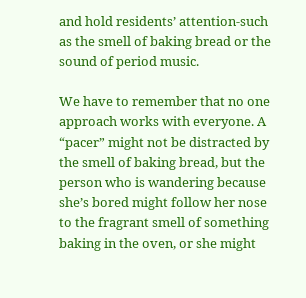and hold residents’ attention-such as the smell of baking bread or the sound of period music.

We have to remember that no one approach works with everyone. A “pacer” might not be distracted by the smell of baking bread, but the person who is wandering because she’s bored might follow her nose to the fragrant smell of something baking in the oven, or she might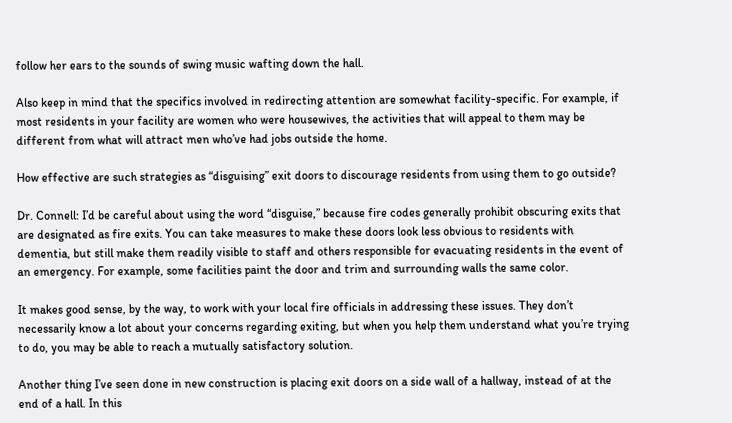follow her ears to the sounds of swing music wafting down the hall.

Also keep in mind that the specifics involved in redirecting attention are somewhat facility-specific. For example, if most residents in your facility are women who were housewives, the activities that will appeal to them may be different from what will attract men who’ve had jobs outside the home.

How effective are such strategies as “disguising” exit doors to discourage residents from using them to go outside?

Dr. Connell: I’d be careful about using the word “disguise,” because fire codes generally prohibit obscuring exits that are designated as fire exits. You can take measures to make these doors look less obvious to residents with dementia, but still make them readily visible to staff and others responsible for evacuating residents in the event of an emergency. For example, some facilities paint the door and trim and surrounding walls the same color.

It makes good sense, by the way, to work with your local fire officials in addressing these issues. They don’t necessarily know a lot about your concerns regarding exiting, but when you help them understand what you’re trying to do, you may be able to reach a mutually satisfactory solution.

Another thing I’ve seen done in new construction is placing exit doors on a side wall of a hallway, instead of at the end of a hall. In this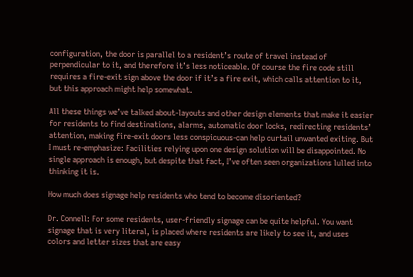configuration, the door is parallel to a resident’s route of travel instead of perpendicular to it, and therefore it’s less noticeable. Of course the fire code still requires a fire-exit sign above the door if it’s a fire exit, which calls attention to it, but this approach might help somewhat.

All these things we’ve talked about-layouts and other design elements that make it easier for residents to find destinations, alarms, automatic door locks, redirecting residents’ attention, making fire-exit doors less conspicuous-can help curtail unwanted exiting. But I must re-emphasize: Facilities relying upon one design solution will be disappointed. No single approach is enough, but despite that fact, I’ve often seen organizations lulled into thinking it is.

How much does signage help residents who tend to become disoriented?

Dr. Connell: For some residents, user-friendly signage can be quite helpful. You want signage that is very literal, is placed where residents are likely to see it, and uses colors and letter sizes that are easy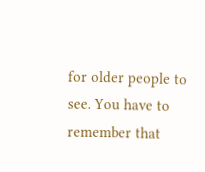for older people to see. You have to remember that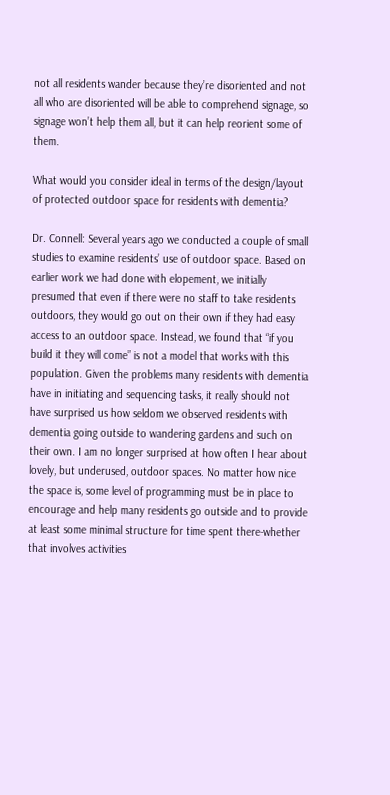not all residents wander because they’re disoriented and not all who are disoriented will be able to comprehend signage, so signage won’t help them all, but it can help reorient some of them.

What would you consider ideal in terms of the design/layout of protected outdoor space for residents with dementia?

Dr. Connell: Several years ago we conducted a couple of small studies to examine residents’ use of outdoor space. Based on earlier work we had done with elopement, we initially presumed that even if there were no staff to take residents outdoors, they would go out on their own if they had easy access to an outdoor space. Instead, we found that “if you build it they will come” is not a model that works with this population. Given the problems many residents with dementia have in initiating and sequencing tasks, it really should not have surprised us how seldom we observed residents with dementia going outside to wandering gardens and such on their own. I am no longer surprised at how often I hear about lovely, but underused, outdoor spaces. No matter how nice the space is, some level of programming must be in place to encourage and help many residents go outside and to provide at least some minimal structure for time spent there-whether that involves activities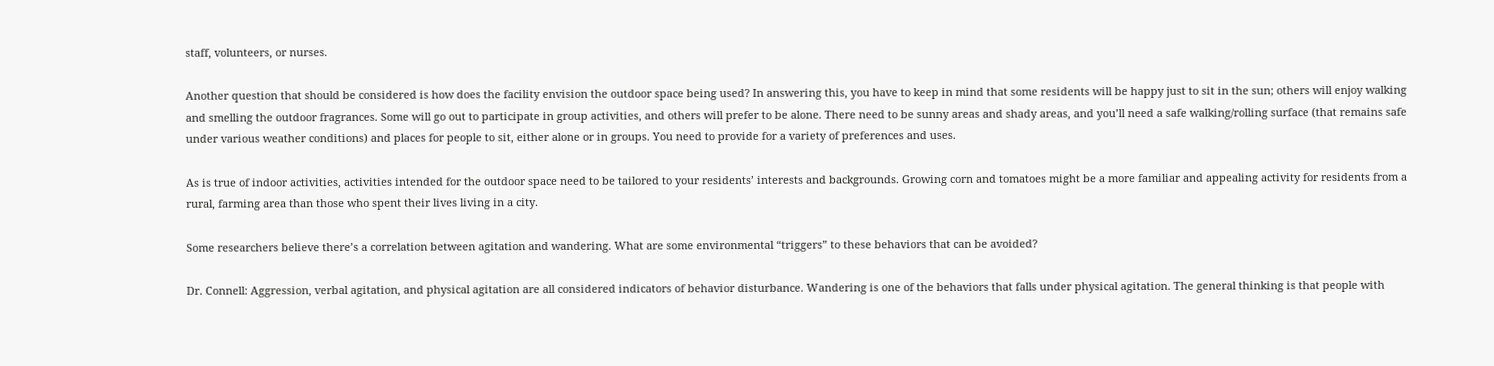staff, volunteers, or nurses.

Another question that should be considered is how does the facility envision the outdoor space being used? In answering this, you have to keep in mind that some residents will be happy just to sit in the sun; others will enjoy walking and smelling the outdoor fragrances. Some will go out to participate in group activities, and others will prefer to be alone. There need to be sunny areas and shady areas, and you’ll need a safe walking/rolling surface (that remains safe under various weather conditions) and places for people to sit, either alone or in groups. You need to provide for a variety of preferences and uses.

As is true of indoor activities, activities intended for the outdoor space need to be tailored to your residents’ interests and backgrounds. Growing corn and tomatoes might be a more familiar and appealing activity for residents from a rural, farming area than those who spent their lives living in a city.

Some researchers believe there’s a correlation between agitation and wandering. What are some environmental “triggers” to these behaviors that can be avoided?

Dr. Connell: Aggression, verbal agitation, and physical agitation are all considered indicators of behavior disturbance. Wandering is one of the behaviors that falls under physical agitation. The general thinking is that people with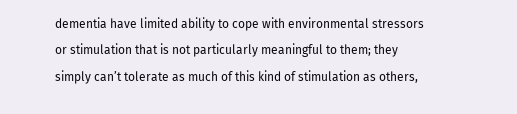dementia have limited ability to cope with environmental stressors or stimulation that is not particularly meaningful to them; they simply can’t tolerate as much of this kind of stimulation as others,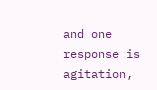and one response is agitation,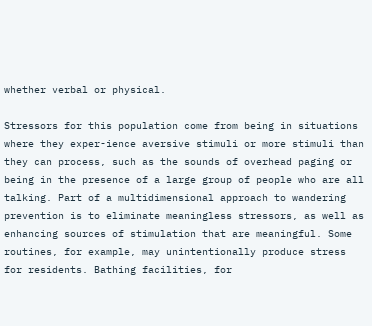whether verbal or physical.

Stressors for this population come from being in situations where they exper-ience aversive stimuli or more stimuli than they can process, such as the sounds of overhead paging or being in the presence of a large group of people who are all talking. Part of a multidimensional approach to wandering prevention is to eliminate meaningless stressors, as well as enhancing sources of stimulation that are meaningful. Some routines, for example, may unintentionally produce stress for residents. Bathing facilities, for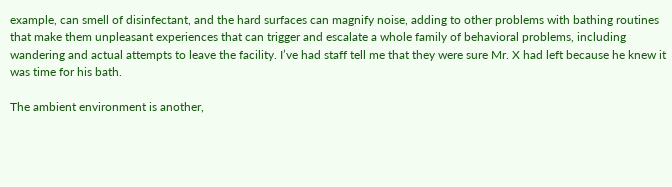example, can smell of disinfectant, and the hard surfaces can magnify noise, adding to other problems with bathing routines that make them unpleasant experiences that can trigger and escalate a whole family of behavioral problems, including wandering and actual attempts to leave the facility. I’ve had staff tell me that they were sure Mr. X had left because he knew it was time for his bath.

The ambient environment is another,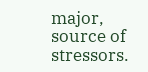major, source of stressors.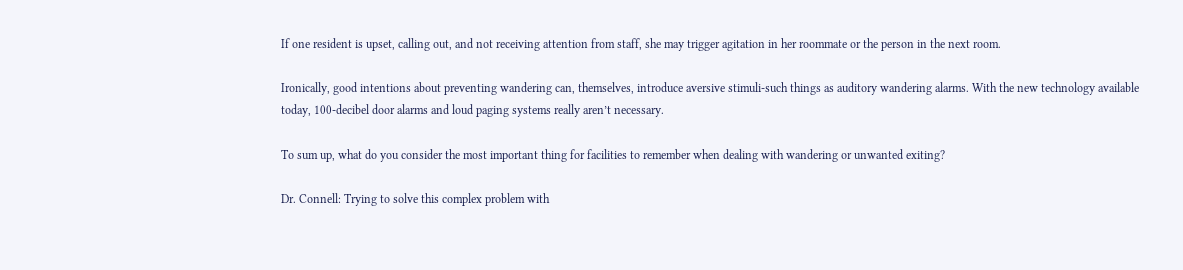If one resident is upset, calling out, and not receiving attention from staff, she may trigger agitation in her roommate or the person in the next room.

Ironically, good intentions about preventing wandering can, themselves, introduce aversive stimuli-such things as auditory wandering alarms. With the new technology available today, 100-decibel door alarms and loud paging systems really aren’t necessary.

To sum up, what do you consider the most important thing for facilities to remember when dealing with wandering or unwanted exiting?

Dr. Connell: Trying to solve this complex problem with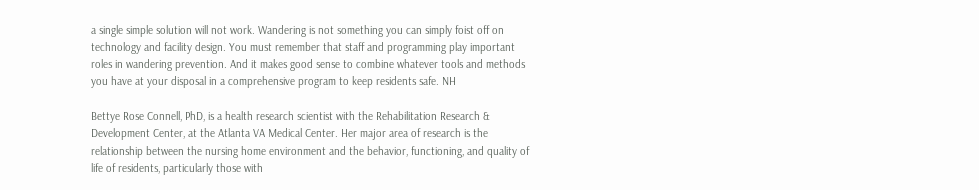a single simple solution will not work. Wandering is not something you can simply foist off on technology and facility design. You must remember that staff and programming play important roles in wandering prevention. And it makes good sense to combine whatever tools and methods you have at your disposal in a comprehensive program to keep residents safe. NH

Bettye Rose Connell, PhD, is a health research scientist with the Rehabilitation Research & Development Center, at the Atlanta VA Medical Center. Her major area of research is the relationship between the nursing home environment and the behavior, functioning, and quality of life of residents, particularly those with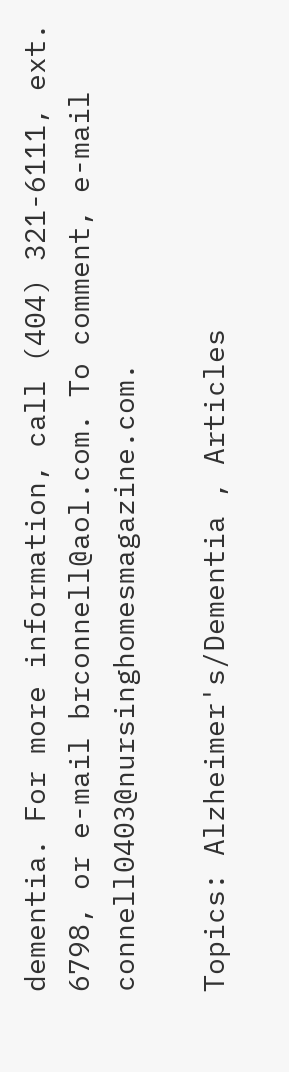dementia. For more information, call (404) 321-6111, ext. 6798, or e-mail brconnell@aol.com. To comment, e-mail connell0403@nursinghomesmagazine.com.

Topics: Alzheimer's/Dementia , Articles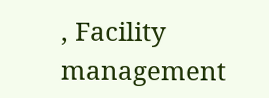, Facility management